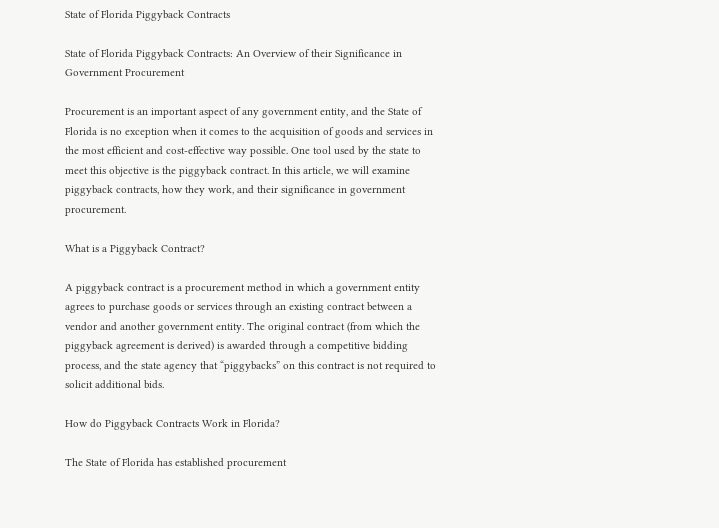State of Florida Piggyback Contracts

State of Florida Piggyback Contracts: An Overview of their Significance in Government Procurement

Procurement is an important aspect of any government entity, and the State of Florida is no exception when it comes to the acquisition of goods and services in the most efficient and cost-effective way possible. One tool used by the state to meet this objective is the piggyback contract. In this article, we will examine piggyback contracts, how they work, and their significance in government procurement.

What is a Piggyback Contract?

A piggyback contract is a procurement method in which a government entity agrees to purchase goods or services through an existing contract between a vendor and another government entity. The original contract (from which the piggyback agreement is derived) is awarded through a competitive bidding process, and the state agency that “piggybacks” on this contract is not required to solicit additional bids.

How do Piggyback Contracts Work in Florida?

The State of Florida has established procurement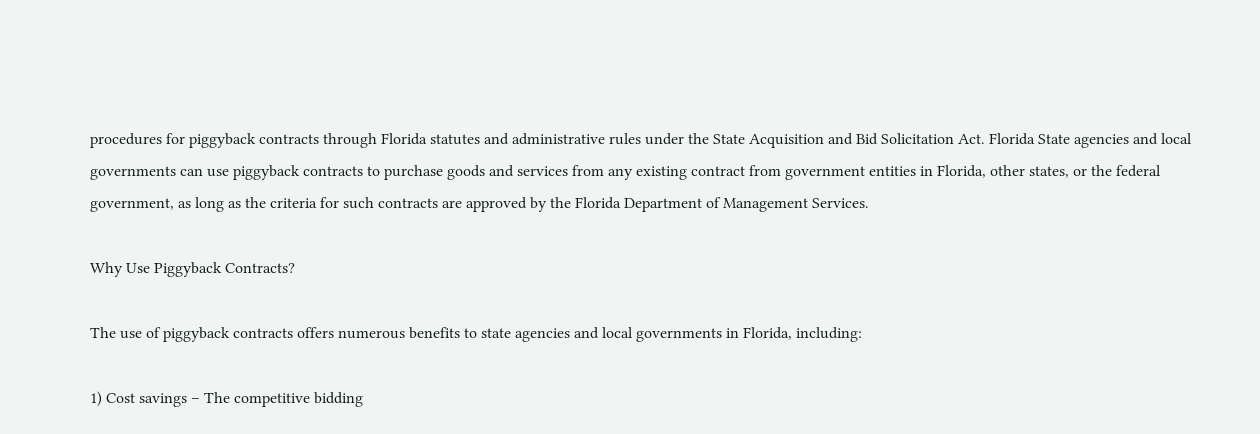procedures for piggyback contracts through Florida statutes and administrative rules under the State Acquisition and Bid Solicitation Act. Florida State agencies and local governments can use piggyback contracts to purchase goods and services from any existing contract from government entities in Florida, other states, or the federal government, as long as the criteria for such contracts are approved by the Florida Department of Management Services.

Why Use Piggyback Contracts?

The use of piggyback contracts offers numerous benefits to state agencies and local governments in Florida, including:

1) Cost savings – The competitive bidding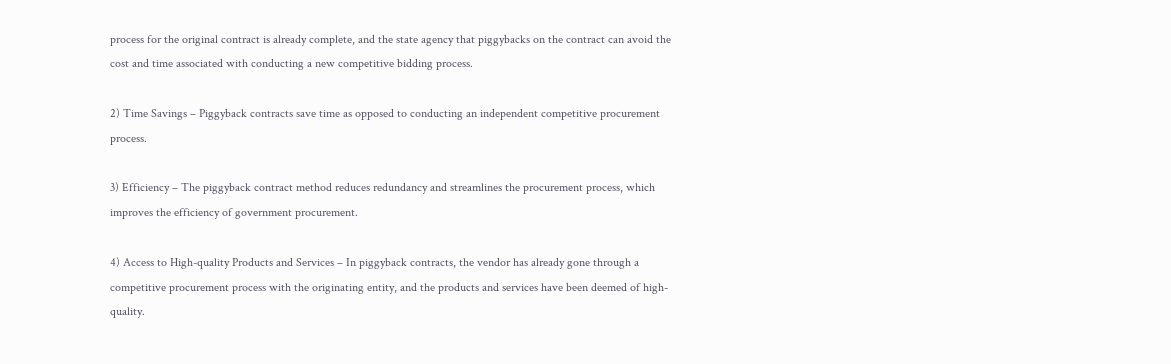process for the original contract is already complete, and the state agency that piggybacks on the contract can avoid the cost and time associated with conducting a new competitive bidding process.

2) Time Savings – Piggyback contracts save time as opposed to conducting an independent competitive procurement process.

3) Efficiency – The piggyback contract method reduces redundancy and streamlines the procurement process, which improves the efficiency of government procurement.

4) Access to High-quality Products and Services – In piggyback contracts, the vendor has already gone through a competitive procurement process with the originating entity, and the products and services have been deemed of high-quality.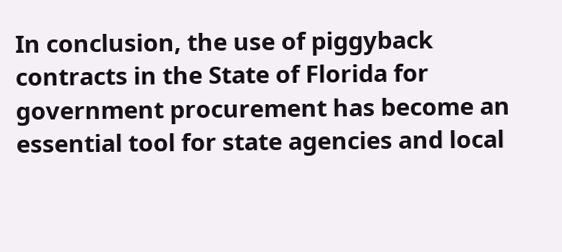In conclusion, the use of piggyback contracts in the State of Florida for government procurement has become an essential tool for state agencies and local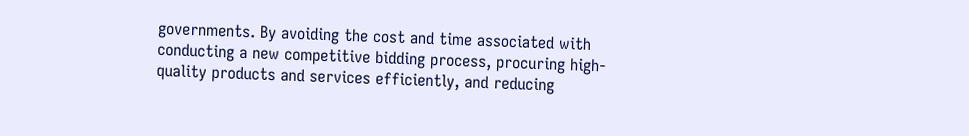governments. By avoiding the cost and time associated with conducting a new competitive bidding process, procuring high-quality products and services efficiently, and reducing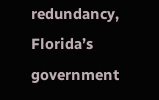redundancy, Florida’s government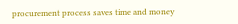procurement process saves time and money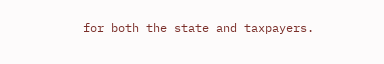for both the state and taxpayers.